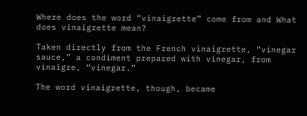Where does the word “vinaigrette” come from and What does vinaigrette mean?

Taken directly from the French vinaigrette, “vinegar sauce,” a condiment prepared with vinegar, from vinaigre, “vinegar.”

The word vinaigrette, though, became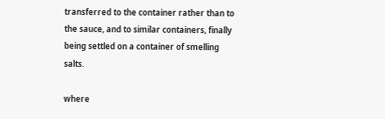transferred to the container rather than to the sauce, and to similar containers, finally being settled on a container of smelling salts.

where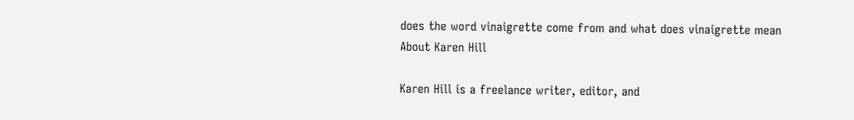does the word vinaigrette come from and what does vinaigrette mean
About Karen Hill

Karen Hill is a freelance writer, editor, and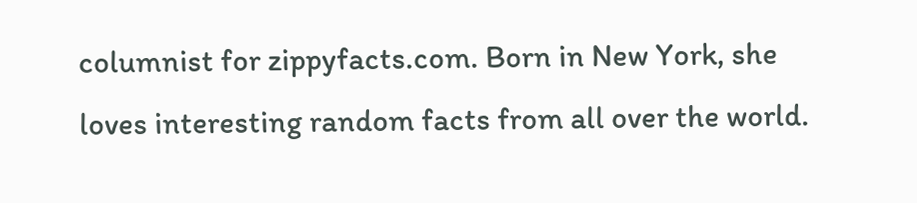columnist for zippyfacts.com. Born in New York, she loves interesting random facts from all over the world.